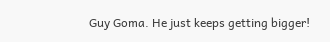Guy Goma. He just keeps getting bigger!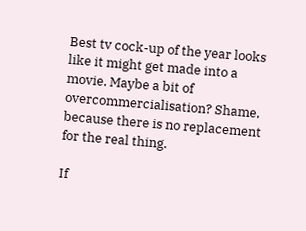Best tv cock-up of the year looks like it might get made into a movie. Maybe a bit of overcommercialisation? Shame, because there is no replacement for the real thing.

If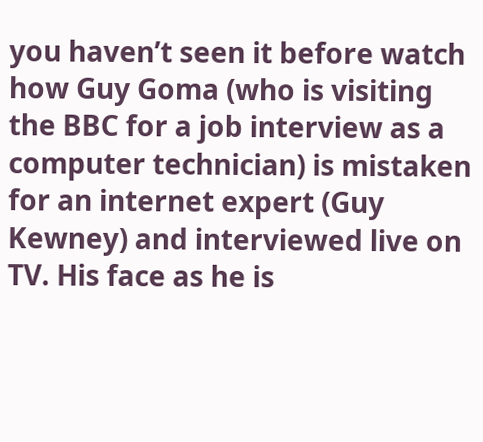you haven’t seen it before watch how Guy Goma (who is visiting the BBC for a job interview as a computer technician) is mistaken for an internet expert (Guy Kewney) and interviewed live on TV. His face as he is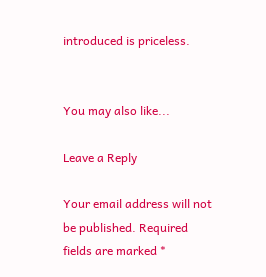introduced is priceless.


You may also like...

Leave a Reply

Your email address will not be published. Required fields are marked *